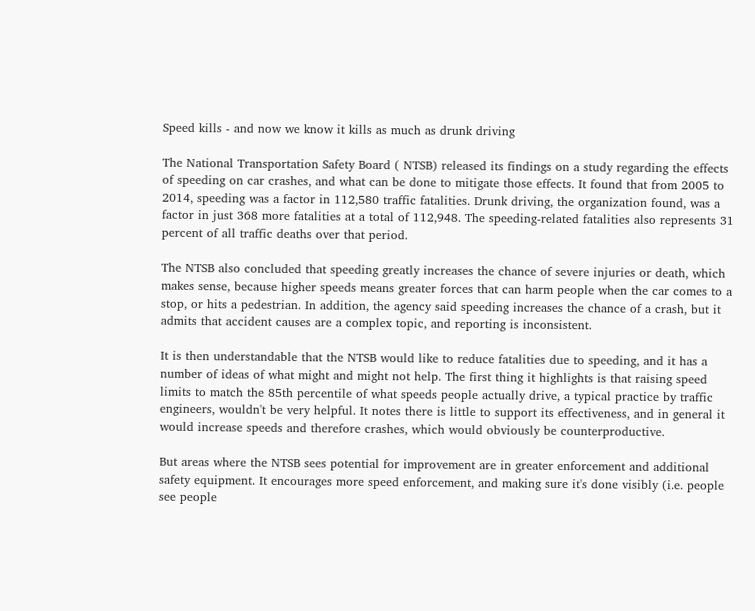Speed kills - and now we know it kills as much as drunk driving

The National Transportation Safety Board ( NTSB) released its findings on a study regarding the effects of speeding on car crashes, and what can be done to mitigate those effects. It found that from 2005 to 2014, speeding was a factor in 112,580 traffic fatalities. Drunk driving, the organization found, was a factor in just 368 more fatalities at a total of 112,948. The speeding-related fatalities also represents 31 percent of all traffic deaths over that period.

The NTSB also concluded that speeding greatly increases the chance of severe injuries or death, which makes sense, because higher speeds means greater forces that can harm people when the car comes to a stop, or hits a pedestrian. In addition, the agency said speeding increases the chance of a crash, but it admits that accident causes are a complex topic, and reporting is inconsistent.

It is then understandable that the NTSB would like to reduce fatalities due to speeding, and it has a number of ideas of what might and might not help. The first thing it highlights is that raising speed limits to match the 85th percentile of what speeds people actually drive, a typical practice by traffic engineers, wouldn't be very helpful. It notes there is little to support its effectiveness, and in general it would increase speeds and therefore crashes, which would obviously be counterproductive.

But areas where the NTSB sees potential for improvement are in greater enforcement and additional safety equipment. It encourages more speed enforcement, and making sure it's done visibly (i.e. people see people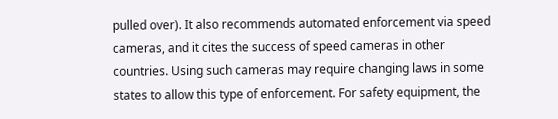pulled over). It also recommends automated enforcement via speed cameras, and it cites the success of speed cameras in other countries. Using such cameras may require changing laws in some states to allow this type of enforcement. For safety equipment, the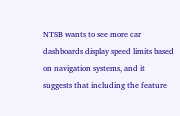NTSB wants to see more car dashboards display speed limits based on navigation systems, and it suggests that including the feature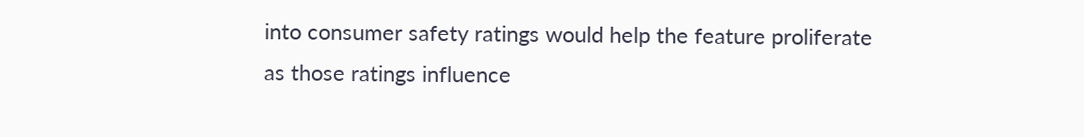into consumer safety ratings would help the feature proliferate as those ratings influence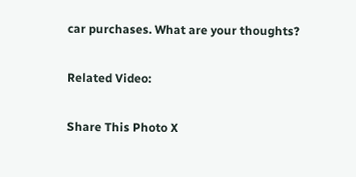car purchases. What are your thoughts?

Related Video:

Share This Photo X